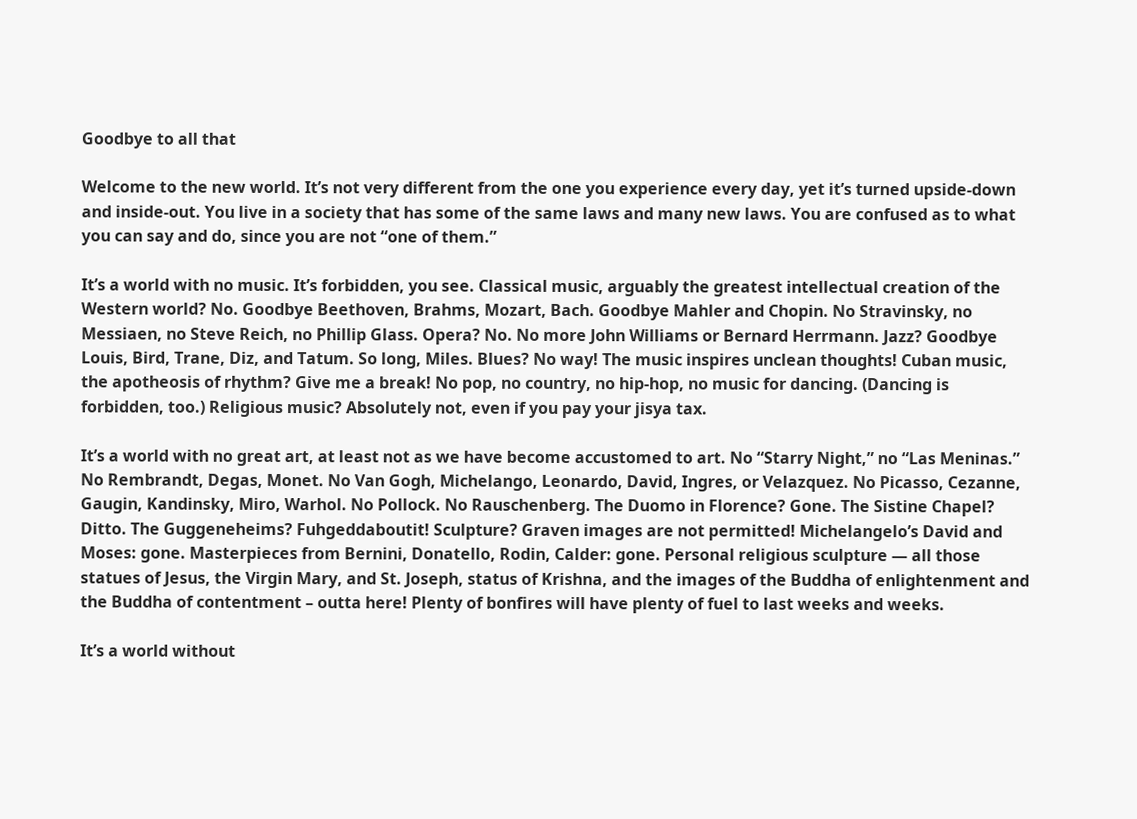Goodbye to all that

Welcome to the new world. It’s not very different from the one you experience every day, yet it’s turned upside-down and inside-out. You live in a society that has some of the same laws and many new laws. You are confused as to what you can say and do, since you are not “one of them.”

It’s a world with no music. It’s forbidden, you see. Classical music, arguably the greatest intellectual creation of the Western world? No. Goodbye Beethoven, Brahms, Mozart, Bach. Goodbye Mahler and Chopin. No Stravinsky, no Messiaen, no Steve Reich, no Phillip Glass. Opera? No. No more John Williams or Bernard Herrmann. Jazz? Goodbye Louis, Bird, Trane, Diz, and Tatum. So long, Miles. Blues? No way! The music inspires unclean thoughts! Cuban music, the apotheosis of rhythm? Give me a break! No pop, no country, no hip-hop, no music for dancing. (Dancing is forbidden, too.) Religious music? Absolutely not, even if you pay your jisya tax.

It’s a world with no great art, at least not as we have become accustomed to art. No “Starry Night,” no “Las Meninas.” No Rembrandt, Degas, Monet. No Van Gogh, Michelango, Leonardo, David, Ingres, or Velazquez. No Picasso, Cezanne, Gaugin, Kandinsky, Miro, Warhol. No Pollock. No Rauschenberg. The Duomo in Florence? Gone. The Sistine Chapel? Ditto. The Guggeneheims? Fuhgeddaboutit! Sculpture? Graven images are not permitted! Michelangelo’s David and Moses: gone. Masterpieces from Bernini, Donatello, Rodin, Calder: gone. Personal religious sculpture — all those statues of Jesus, the Virgin Mary, and St. Joseph, status of Krishna, and the images of the Buddha of enlightenment and the Buddha of contentment – outta here! Plenty of bonfires will have plenty of fuel to last weeks and weeks.

It’s a world without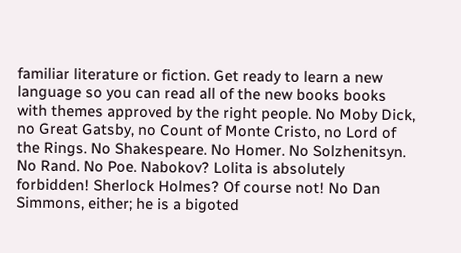familiar literature or fiction. Get ready to learn a new language so you can read all of the new books books with themes approved by the right people. No Moby Dick, no Great Gatsby, no Count of Monte Cristo, no Lord of the Rings. No Shakespeare. No Homer. No Solzhenitsyn. No Rand. No Poe. Nabokov? Lolita is absolutely forbidden! Sherlock Holmes? Of course not! No Dan Simmons, either; he is a bigoted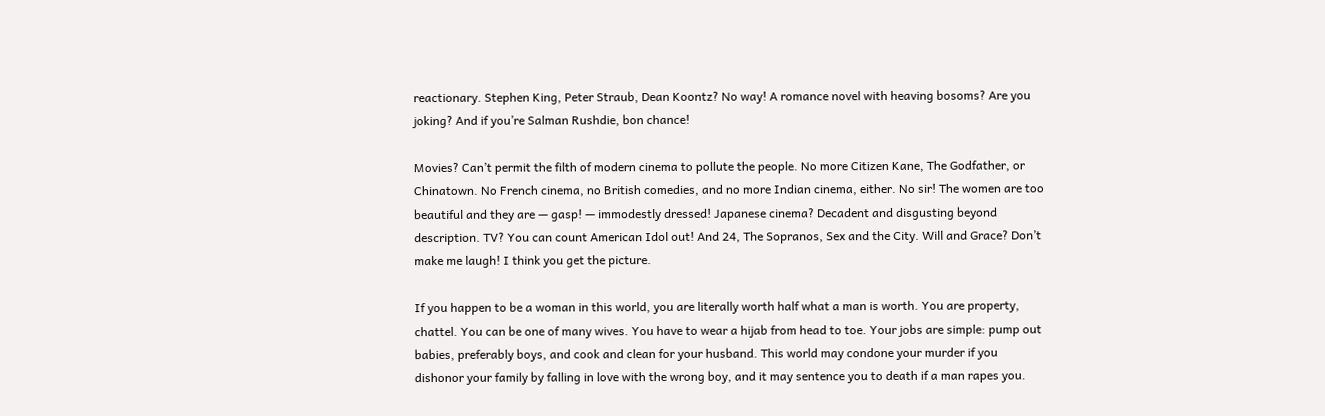reactionary. Stephen King, Peter Straub, Dean Koontz? No way! A romance novel with heaving bosoms? Are you joking? And if you’re Salman Rushdie, bon chance!

Movies? Can’t permit the filth of modern cinema to pollute the people. No more Citizen Kane, The Godfather, or Chinatown. No French cinema, no British comedies, and no more Indian cinema, either. No sir! The women are too beautiful and they are — gasp! — immodestly dressed! Japanese cinema? Decadent and disgusting beyond description. TV? You can count American Idol out! And 24, The Sopranos, Sex and the City. Will and Grace? Don’t make me laugh! I think you get the picture.

If you happen to be a woman in this world, you are literally worth half what a man is worth. You are property, chattel. You can be one of many wives. You have to wear a hijab from head to toe. Your jobs are simple: pump out babies, preferably boys, and cook and clean for your husband. This world may condone your murder if you dishonor your family by falling in love with the wrong boy, and it may sentence you to death if a man rapes you.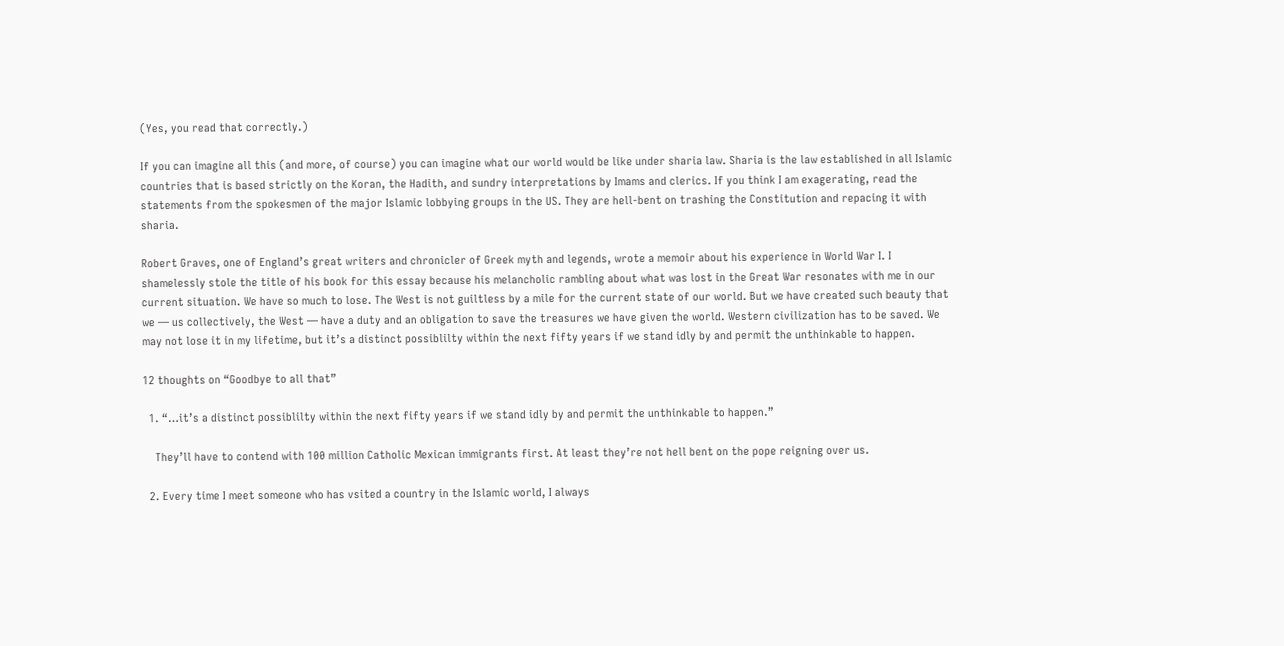(Yes, you read that correctly.)

If you can imagine all this (and more, of course) you can imagine what our world would be like under sharia law. Sharia is the law established in all Islamic countries that is based strictly on the Koran, the Hadith, and sundry interpretations by Imams and clerics. If you think I am exagerating, read the statements from the spokesmen of the major Islamic lobbying groups in the US. They are hell-bent on trashing the Constitution and repacing it with sharia.

Robert Graves, one of England’s great writers and chronicler of Greek myth and legends, wrote a memoir about his experience in World War I. I shamelessly stole the title of his book for this essay because his melancholic rambling about what was lost in the Great War resonates with me in our current situation. We have so much to lose. The West is not guiltless by a mile for the current state of our world. But we have created such beauty that we — us collectively, the West — have a duty and an obligation to save the treasures we have given the world. Western civilization has to be saved. We may not lose it in my lifetime, but it’s a distinct possiblilty within the next fifty years if we stand idly by and permit the unthinkable to happen.

12 thoughts on “Goodbye to all that”

  1. “…it’s a distinct possiblilty within the next fifty years if we stand idly by and permit the unthinkable to happen.”

    They’ll have to contend with 100 million Catholic Mexican immigrants first. At least they’re not hell bent on the pope reigning over us.

  2. Every time I meet someone who has vsited a country in the Islamic world, I always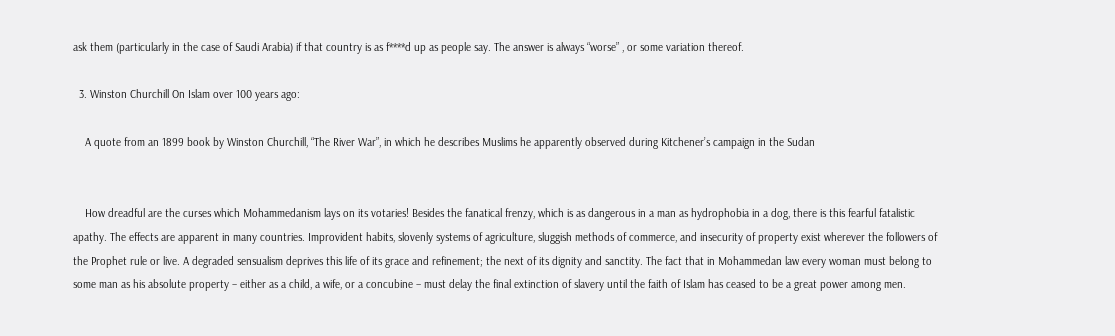ask them (particularly in the case of Saudi Arabia) if that country is as f****d up as people say. The answer is always “worse” , or some variation thereof.

  3. Winston Churchill On Islam over 100 years ago:

    A quote from an 1899 book by Winston Churchill, “The River War”, in which he describes Muslims he apparently observed during Kitchener’s campaign in the Sudan


    How dreadful are the curses which Mohammedanism lays on its votaries! Besides the fanatical frenzy, which is as dangerous in a man as hydrophobia in a dog, there is this fearful fatalistic apathy. The effects are apparent in many countries. Improvident habits, slovenly systems of agriculture, sluggish methods of commerce, and insecurity of property exist wherever the followers of the Prophet rule or live. A degraded sensualism deprives this life of its grace and refinement; the next of its dignity and sanctity. The fact that in Mohammedan law every woman must belong to some man as his absolute property – either as a child, a wife, or a concubine – must delay the final extinction of slavery until the faith of Islam has ceased to be a great power among men.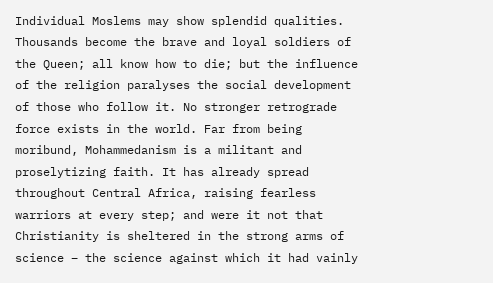Individual Moslems may show splendid qualities. Thousands become the brave and loyal soldiers of the Queen; all know how to die; but the influence of the religion paralyses the social development of those who follow it. No stronger retrograde force exists in the world. Far from being moribund, Mohammedanism is a militant and proselytizing faith. It has already spread throughout Central Africa, raising fearless warriors at every step; and were it not that Christianity is sheltered in the strong arms of science – the science against which it had vainly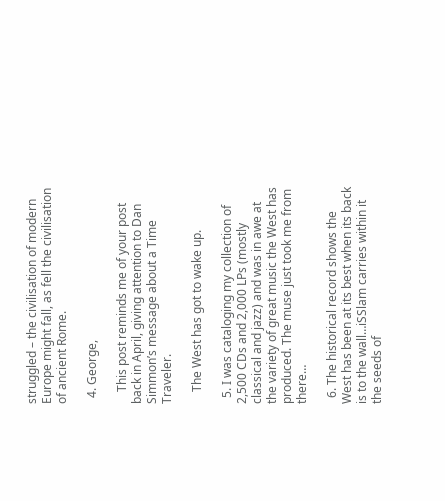struggled – the civilisation of modern Europe might fall, as fell the civilisation of ancient Rome.

  4. George,

    This post reminds me of your post back in April, giving attention to Dan Simmon’s message about a Time Traveler.

    The West has got to wake up.

  5. I was cataloging my collection of 2,500 CDs and 2,000 LPs (mostly classical and jazz) and was in awe at the variety of great music the West has produced. The muse just took me from there…

  6. The historical record shows the West has been at its best when its back is to the wall…iSSlam carries within it the seeds of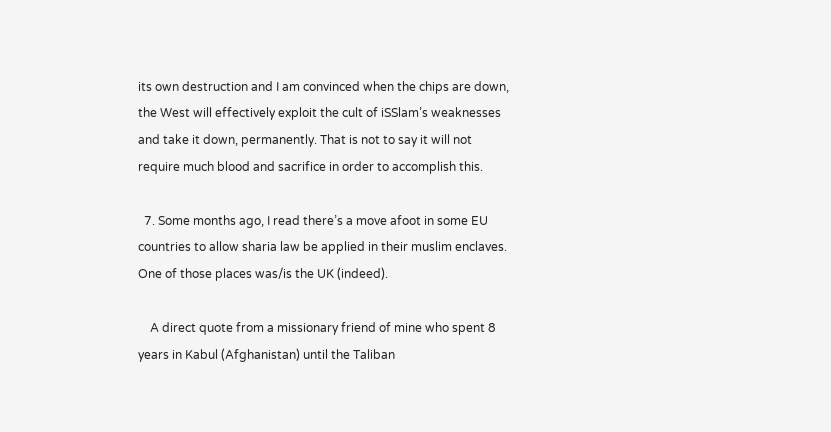its own destruction and I am convinced when the chips are down, the West will effectively exploit the cult of iSSlam’s weaknesses and take it down, permanently. That is not to say it will not require much blood and sacrifice in order to accomplish this.

  7. Some months ago, I read there’s a move afoot in some EU countries to allow sharia law be applied in their muslim enclaves. One of those places was/is the UK (indeed).

    A direct quote from a missionary friend of mine who spent 8 years in Kabul (Afghanistan) until the Taliban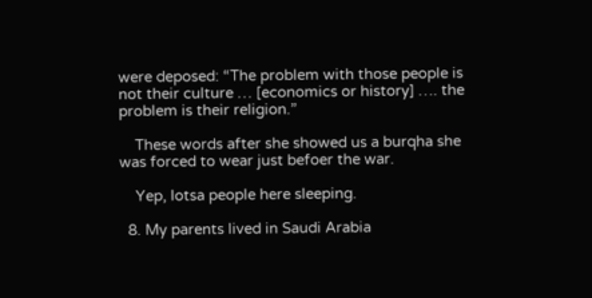were deposed: “The problem with those people is not their culture … [economics or history] …. the problem is their religion.”

    These words after she showed us a burqha she was forced to wear just befoer the war.

    Yep, lotsa people here sleeping.

  8. My parents lived in Saudi Arabia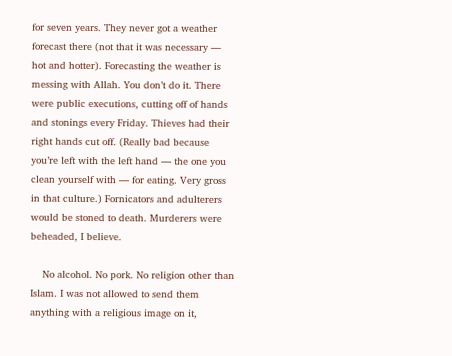for seven years. They never got a weather forecast there (not that it was necessary — hot and hotter). Forecasting the weather is messing with Allah. You don’t do it. There were public executions, cutting off of hands and stonings every Friday. Thieves had their right hands cut off. (Really bad because you’re left with the left hand — the one you clean yourself with — for eating. Very gross in that culture.) Fornicators and adulterers would be stoned to death. Murderers were beheaded, I believe.

    No alcohol. No pork. No religion other than Islam. I was not allowed to send them anything with a religious image on it,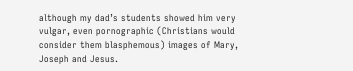although my dad’s students showed him very vulgar, even pornographic (Christians would consider them blasphemous) images of Mary, Joseph and Jesus.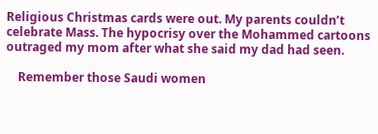Religious Christmas cards were out. My parents couldn’t celebrate Mass. The hypocrisy over the Mohammed cartoons outraged my mom after what she said my dad had seen.

    Remember those Saudi women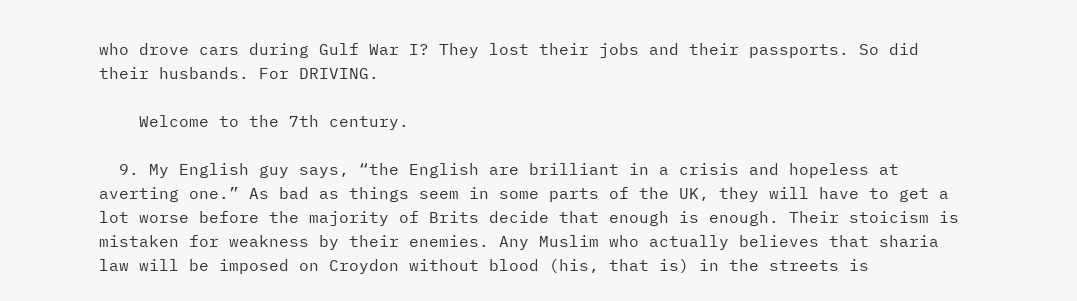who drove cars during Gulf War I? They lost their jobs and their passports. So did their husbands. For DRIVING.

    Welcome to the 7th century.

  9. My English guy says, “the English are brilliant in a crisis and hopeless at averting one.” As bad as things seem in some parts of the UK, they will have to get a lot worse before the majority of Brits decide that enough is enough. Their stoicism is mistaken for weakness by their enemies. Any Muslim who actually believes that sharia law will be imposed on Croydon without blood (his, that is) in the streets is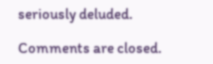seriously deluded.

Comments are closed.